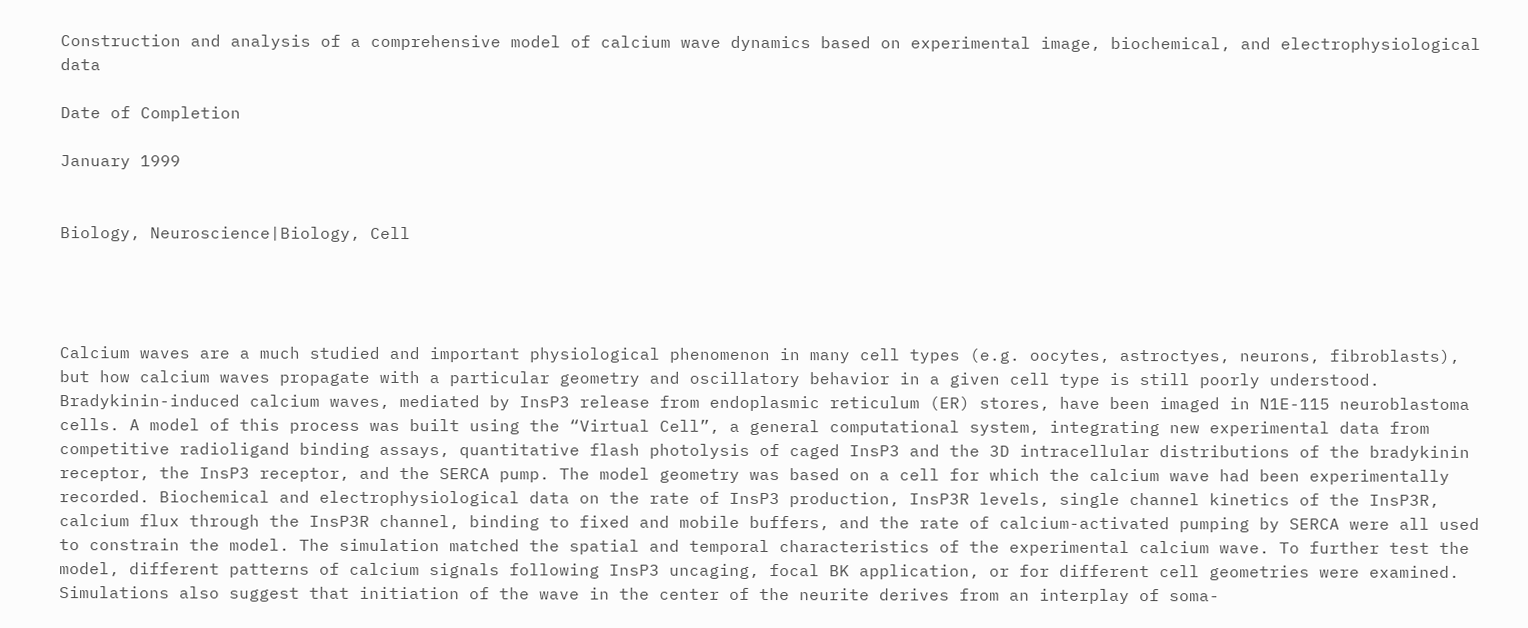Construction and analysis of a comprehensive model of calcium wave dynamics based on experimental image, biochemical, and electrophysiological data

Date of Completion

January 1999


Biology, Neuroscience|Biology, Cell




Calcium waves are a much studied and important physiological phenomenon in many cell types (e.g. oocytes, astroctyes, neurons, fibroblasts), but how calcium waves propagate with a particular geometry and oscillatory behavior in a given cell type is still poorly understood. Bradykinin-induced calcium waves, mediated by InsP3 release from endoplasmic reticulum (ER) stores, have been imaged in N1E-115 neuroblastoma cells. A model of this process was built using the “Virtual Cell”, a general computational system, integrating new experimental data from competitive radioligand binding assays, quantitative flash photolysis of caged InsP3 and the 3D intracellular distributions of the bradykinin receptor, the InsP3 receptor, and the SERCA pump. The model geometry was based on a cell for which the calcium wave had been experimentally recorded. Biochemical and electrophysiological data on the rate of InsP3 production, InsP3R levels, single channel kinetics of the InsP3R, calcium flux through the InsP3R channel, binding to fixed and mobile buffers, and the rate of calcium-activated pumping by SERCA were all used to constrain the model. The simulation matched the spatial and temporal characteristics of the experimental calcium wave. To further test the model, different patterns of calcium signals following InsP3 uncaging, focal BK application, or for different cell geometries were examined. Simulations also suggest that initiation of the wave in the center of the neurite derives from an interplay of soma-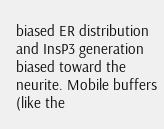biased ER distribution and InsP3 generation biased toward the neurite. Mobile buffers (like the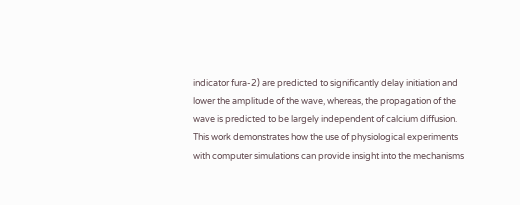indicator fura-2) are predicted to significantly delay initiation and lower the amplitude of the wave, whereas, the propagation of the wave is predicted to be largely independent of calcium diffusion. This work demonstrates how the use of physiological experiments with computer simulations can provide insight into the mechanisms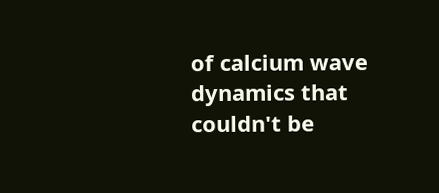of calcium wave dynamics that couldn't be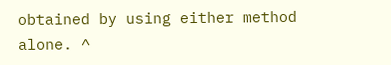obtained by using either method alone. ^